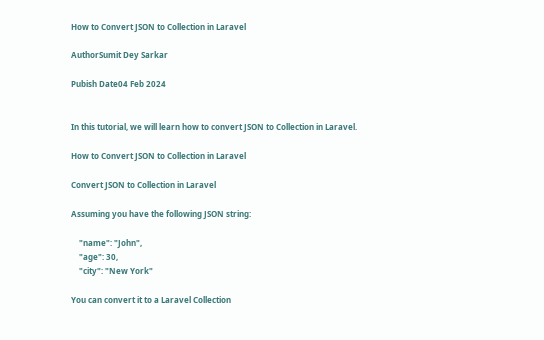How to Convert JSON to Collection in Laravel

AuthorSumit Dey Sarkar

Pubish Date04 Feb 2024


In this tutorial, we will learn how to convert JSON to Collection in Laravel.

How to Convert JSON to Collection in Laravel

Convert JSON to Collection in Laravel

Assuming you have the following JSON string:

    "name": "John",
    "age": 30,
    "city": "New York"

You can convert it to a Laravel Collection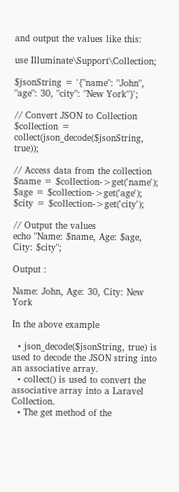and output the values like this:

use Illuminate\Support\Collection;

$jsonString = '{"name": "John", "age": 30, "city": "New York"}';

// Convert JSON to Collection
$collection = collect(json_decode($jsonString, true));

// Access data from the collection
$name = $collection->get('name');
$age = $collection->get('age');
$city = $collection->get('city');

// Output the values
echo "Name: $name, Age: $age, City: $city";

Output :

Name: John, Age: 30, City: New York

In the above example

  • json_decode($jsonString, true) is used to decode the JSON string into an associative array.
  • collect() is used to convert the associative array into a Laravel Collection.
  • The get method of the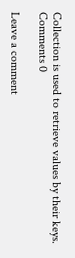Collection is used to retrieve values by their keys.
Comments 0

Leave a comment